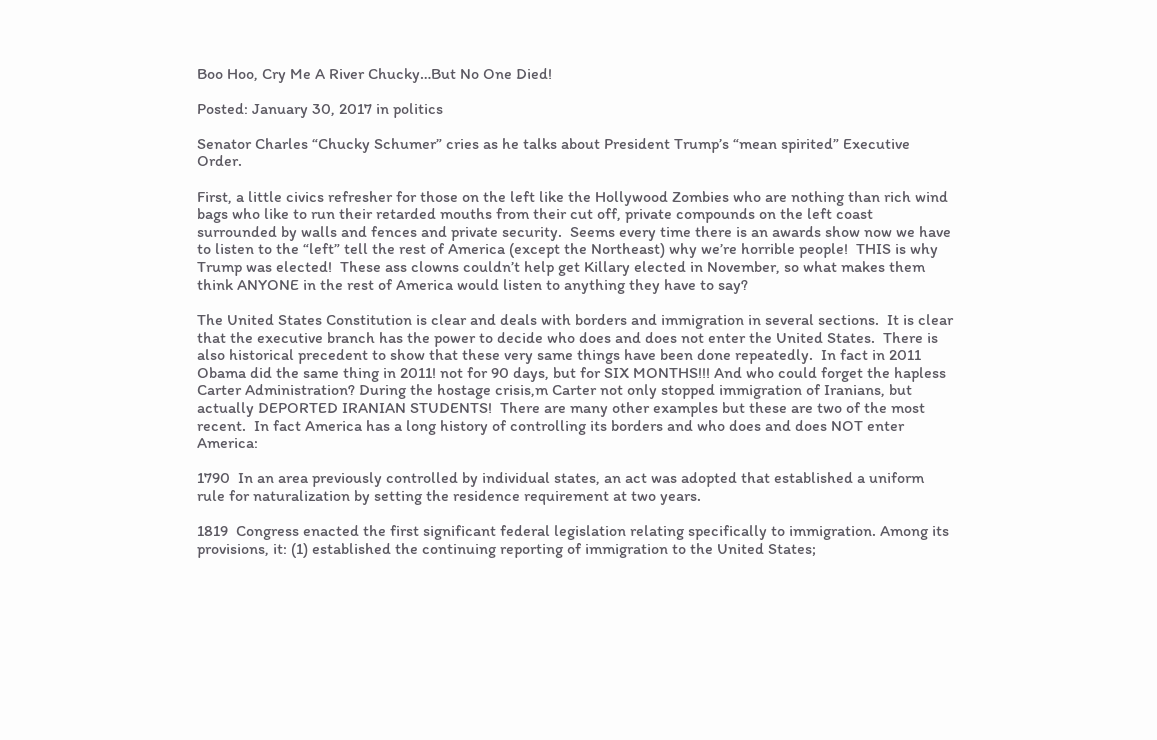Boo Hoo, Cry Me A River Chucky…But No One Died!

Posted: January 30, 2017 in politics

Senator Charles “Chucky Schumer” cries as he talks about President Trump’s “mean spirited” Executive Order.

First, a little civics refresher for those on the left like the Hollywood Zombies who are nothing than rich wind bags who like to run their retarded mouths from their cut off, private compounds on the left coast surrounded by walls and fences and private security.  Seems every time there is an awards show now we have to listen to the “left” tell the rest of America (except the Northeast) why we’re horrible people!  THIS is why Trump was elected!  These ass clowns couldn’t help get Killary elected in November, so what makes them think ANYONE in the rest of America would listen to anything they have to say?

The United States Constitution is clear and deals with borders and immigration in several sections.  It is clear that the executive branch has the power to decide who does and does not enter the United States.  There is also historical precedent to show that these very same things have been done repeatedly.  In fact in 2011  Obama did the same thing in 2011! not for 90 days, but for SIX MONTHS!!! And who could forget the hapless Carter Administration? During the hostage crisis,m Carter not only stopped immigration of Iranians, but actually DEPORTED IRANIAN STUDENTS!  There are many other examples but these are two of the most recent.  In fact America has a long history of controlling its borders and who does and does NOT enter America:

1790  In an area previously controlled by individual states, an act was adopted that established a uniform rule for naturalization by setting the residence requirement at two years.

1819  Congress enacted the first significant federal legislation relating specifically to immigration. Among its provisions, it: (1) established the continuing reporting of immigration to the United States;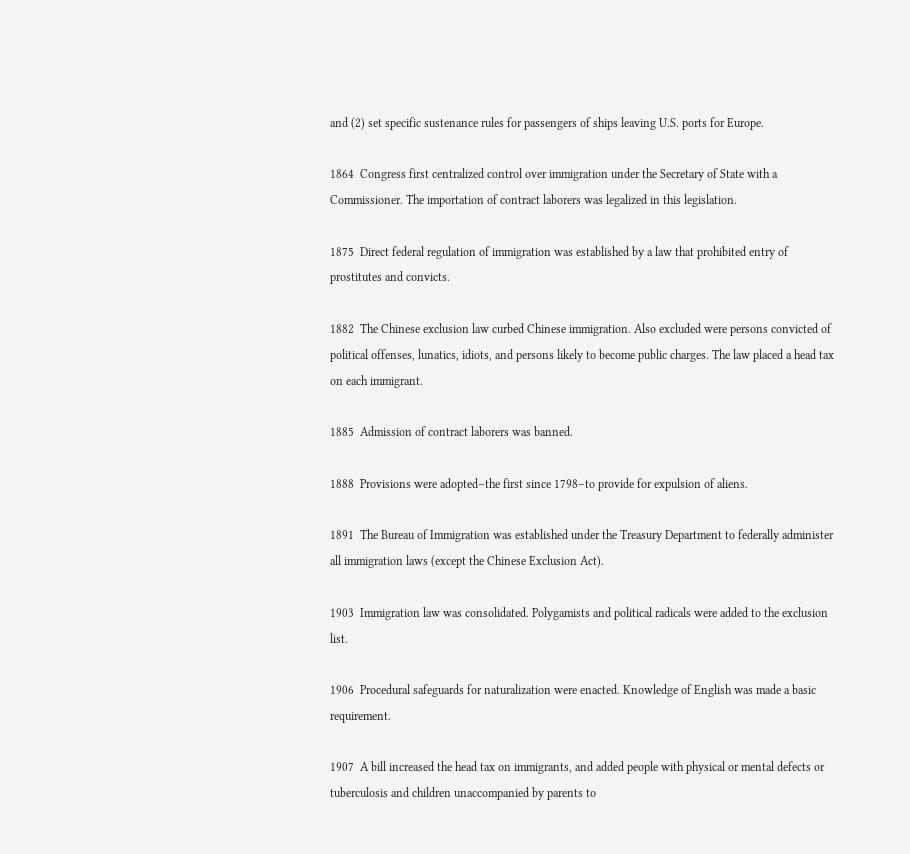and (2) set specific sustenance rules for passengers of ships leaving U.S. ports for Europe.

1864  Congress first centralized control over immigration under the Secretary of State with a Commissioner. The importation of contract laborers was legalized in this legislation.

1875  Direct federal regulation of immigration was established by a law that prohibited entry of prostitutes and convicts.

1882  The Chinese exclusion law curbed Chinese immigration. Also excluded were persons convicted of political offenses, lunatics, idiots, and persons likely to become public charges. The law placed a head tax on each immigrant.

1885  Admission of contract laborers was banned.

1888  Provisions were adopted–the first since 1798–to provide for expulsion of aliens.

1891  The Bureau of Immigration was established under the Treasury Department to federally administer all immigration laws (except the Chinese Exclusion Act).

1903  Immigration law was consolidated. Polygamists and political radicals were added to the exclusion list.

1906  Procedural safeguards for naturalization were enacted. Knowledge of English was made a basic requirement.

1907  A bill increased the head tax on immigrants, and added people with physical or mental defects or tuberculosis and children unaccompanied by parents to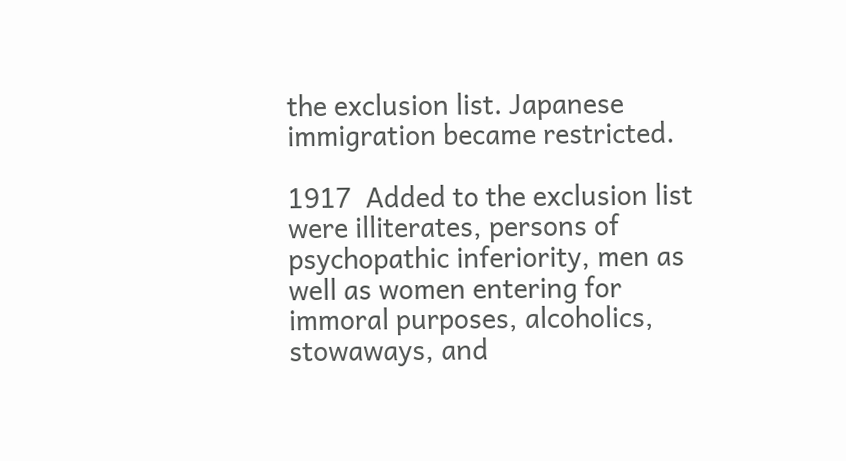the exclusion list. Japanese immigration became restricted.

1917  Added to the exclusion list were illiterates, persons of psychopathic inferiority, men as well as women entering for immoral purposes, alcoholics, stowaways, and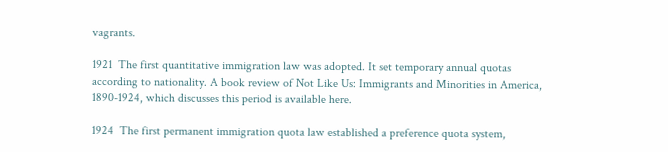vagrants.

1921  The first quantitative immigration law was adopted. It set temporary annual quotas according to nationality. A book review of Not Like Us: Immigrants and Minorities in America, 1890-1924, which discusses this period is available here.

1924  The first permanent immigration quota law established a preference quota system,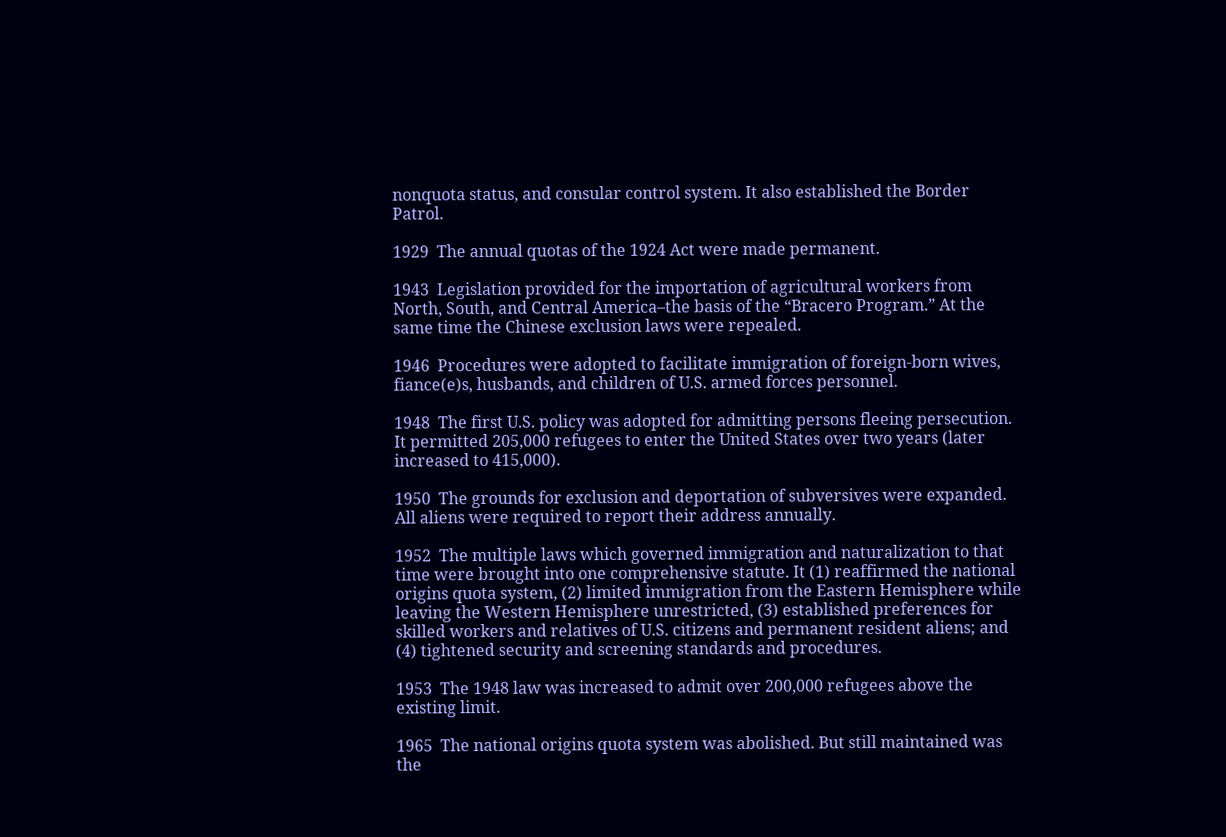nonquota status, and consular control system. It also established the Border Patrol.

1929  The annual quotas of the 1924 Act were made permanent.

1943  Legislation provided for the importation of agricultural workers from North, South, and Central America–the basis of the “Bracero Program.” At the same time the Chinese exclusion laws were repealed.

1946  Procedures were adopted to facilitate immigration of foreign-born wives, fiance(e)s, husbands, and children of U.S. armed forces personnel.

1948  The first U.S. policy was adopted for admitting persons fleeing persecution. It permitted 205,000 refugees to enter the United States over two years (later increased to 415,000).

1950  The grounds for exclusion and deportation of subversives were expanded. All aliens were required to report their address annually.

1952  The multiple laws which governed immigration and naturalization to that time were brought into one comprehensive statute. It (1) reaffirmed the national origins quota system, (2) limited immigration from the Eastern Hemisphere while leaving the Western Hemisphere unrestricted, (3) established preferences for skilled workers and relatives of U.S. citizens and permanent resident aliens; and (4) tightened security and screening standards and procedures.

1953  The 1948 law was increased to admit over 200,000 refugees above the existing limit.

1965  The national origins quota system was abolished. But still maintained was the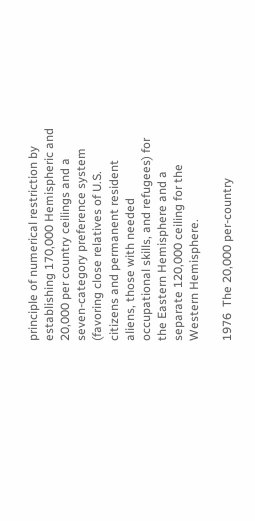principle of numerical restriction by establishing 170,000 Hemispheric and 20,000 per country ceilings and a seven-category preference system (favoring close relatives of U.S. citizens and permanent resident aliens, those with needed occupational skills, and refugees) for the Eastern Hemisphere and a separate 120,000 ceiling for the Western Hemisphere.

1976  The 20,000 per-country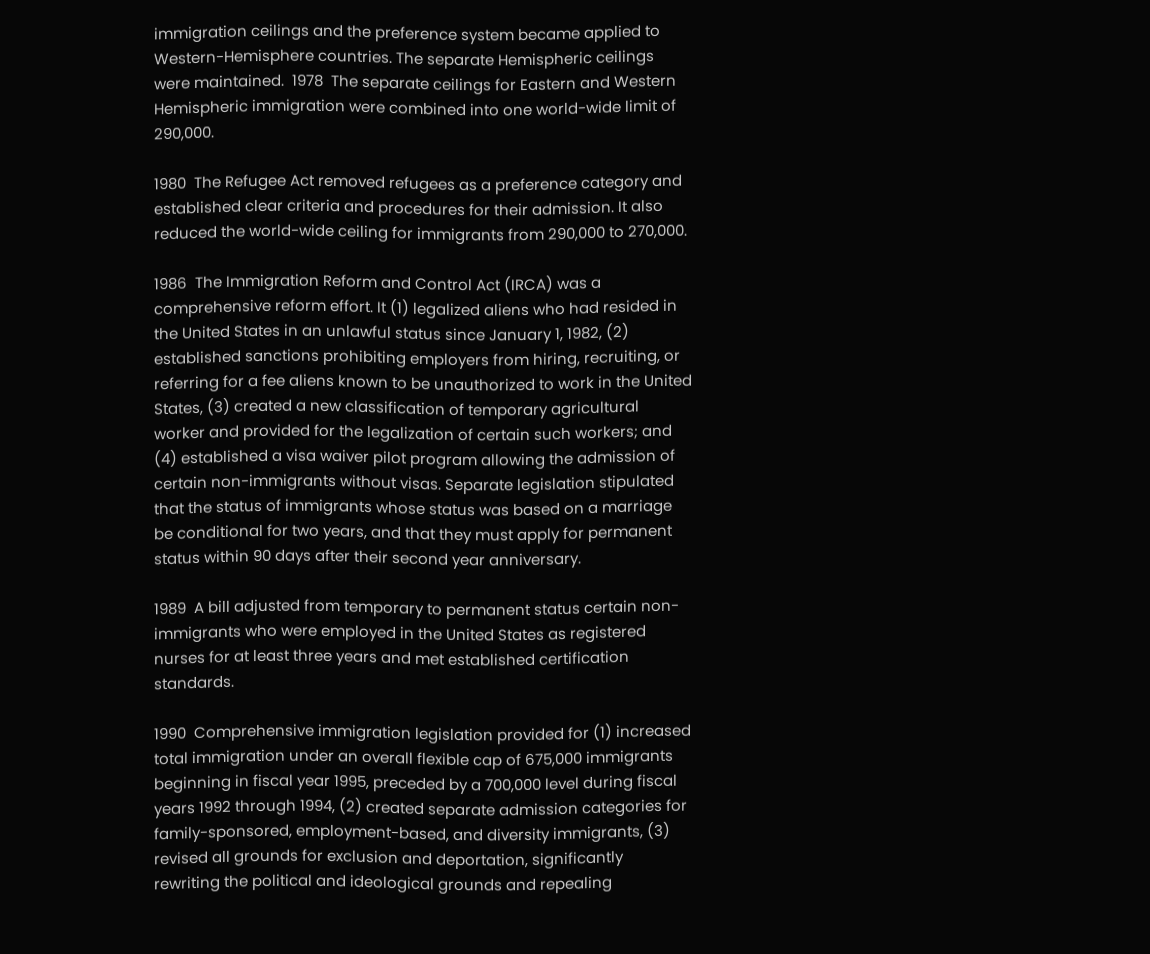immigration ceilings and the preference system became applied to Western-Hemisphere countries. The separate Hemispheric ceilings were maintained.  1978  The separate ceilings for Eastern and Western Hemispheric immigration were combined into one world-wide limit of 290,000.

1980  The Refugee Act removed refugees as a preference category and established clear criteria and procedures for their admission. It also reduced the world-wide ceiling for immigrants from 290,000 to 270,000.

1986  The Immigration Reform and Control Act (IRCA) was a comprehensive reform effort. It (1) legalized aliens who had resided in the United States in an unlawful status since January 1, 1982, (2) established sanctions prohibiting employers from hiring, recruiting, or referring for a fee aliens known to be unauthorized to work in the United States, (3) created a new classification of temporary agricultural worker and provided for the legalization of certain such workers; and (4) established a visa waiver pilot program allowing the admission of certain non-immigrants without visas. Separate legislation stipulated that the status of immigrants whose status was based on a marriage be conditional for two years, and that they must apply for permanent status within 90 days after their second year anniversary.

1989  A bill adjusted from temporary to permanent status certain non-immigrants who were employed in the United States as registered nurses for at least three years and met established certification standards.

1990  Comprehensive immigration legislation provided for (1) increased total immigration under an overall flexible cap of 675,000 immigrants beginning in fiscal year 1995, preceded by a 700,000 level during fiscal years 1992 through 1994, (2) created separate admission categories for family-sponsored, employment-based, and diversity immigrants, (3) revised all grounds for exclusion and deportation, significantly rewriting the political and ideological grounds and repealing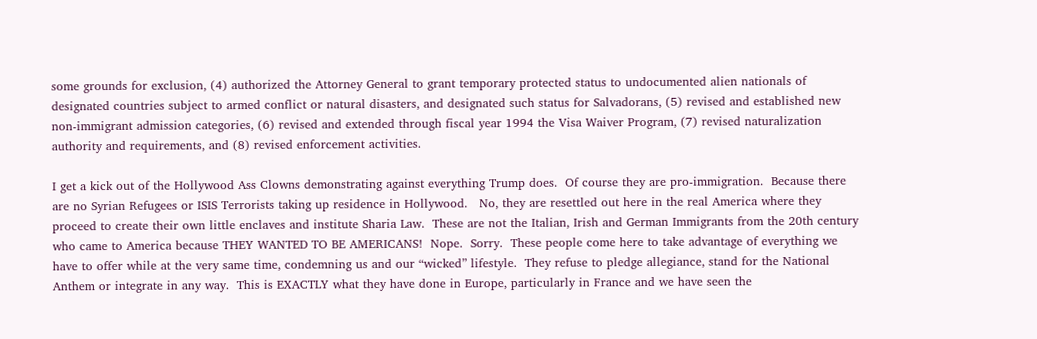some grounds for exclusion, (4) authorized the Attorney General to grant temporary protected status to undocumented alien nationals of designated countries subject to armed conflict or natural disasters, and designated such status for Salvadorans, (5) revised and established new non-immigrant admission categories, (6) revised and extended through fiscal year 1994 the Visa Waiver Program, (7) revised naturalization authority and requirements, and (8) revised enforcement activities.

I get a kick out of the Hollywood Ass Clowns demonstrating against everything Trump does.  Of course they are pro-immigration.  Because there are no Syrian Refugees or ISIS Terrorists taking up residence in Hollywood.   No, they are resettled out here in the real America where they proceed to create their own little enclaves and institute Sharia Law.  These are not the Italian, Irish and German Immigrants from the 20th century who came to America because THEY WANTED TO BE AMERICANS!  Nope.  Sorry.  These people come here to take advantage of everything we have to offer while at the very same time, condemning us and our “wicked” lifestyle.  They refuse to pledge allegiance, stand for the National Anthem or integrate in any way.  This is EXACTLY what they have done in Europe, particularly in France and we have seen the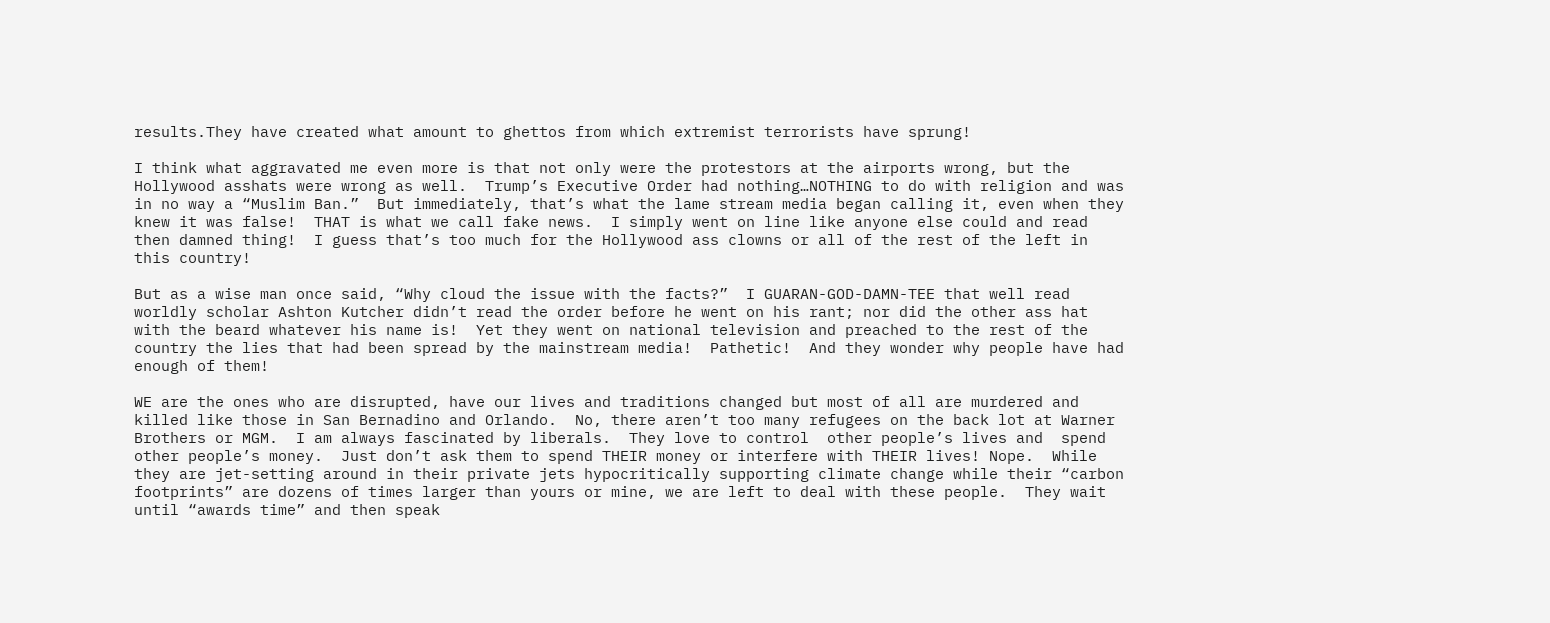results.They have created what amount to ghettos from which extremist terrorists have sprung!

I think what aggravated me even more is that not only were the protestors at the airports wrong, but the Hollywood asshats were wrong as well.  Trump’s Executive Order had nothing…NOTHING to do with religion and was in no way a “Muslim Ban.”  But immediately, that’s what the lame stream media began calling it, even when they knew it was false!  THAT is what we call fake news.  I simply went on line like anyone else could and read then damned thing!  I guess that’s too much for the Hollywood ass clowns or all of the rest of the left in this country!

But as a wise man once said, “Why cloud the issue with the facts?”  I GUARAN-GOD-DAMN-TEE that well read worldly scholar Ashton Kutcher didn’t read the order before he went on his rant; nor did the other ass hat with the beard whatever his name is!  Yet they went on national television and preached to the rest of the country the lies that had been spread by the mainstream media!  Pathetic!  And they wonder why people have had enough of them!

WE are the ones who are disrupted, have our lives and traditions changed but most of all are murdered and killed like those in San Bernadino and Orlando.  No, there aren’t too many refugees on the back lot at Warner Brothers or MGM.  I am always fascinated by liberals.  They love to control  other people’s lives and  spend other people’s money.  Just don’t ask them to spend THEIR money or interfere with THEIR lives! Nope.  While they are jet-setting around in their private jets hypocritically supporting climate change while their “carbon footprints” are dozens of times larger than yours or mine, we are left to deal with these people.  They wait until “awards time” and then speak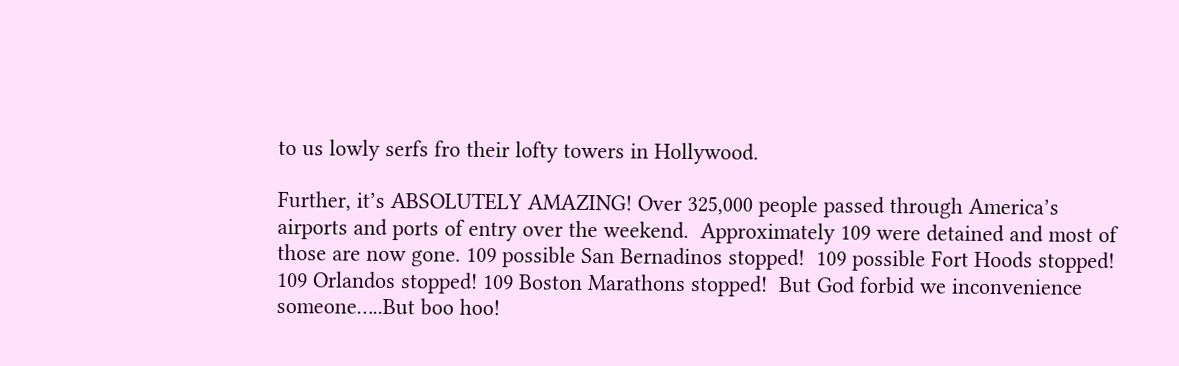to us lowly serfs fro their lofty towers in Hollywood.

Further, it’s ABSOLUTELY AMAZING! Over 325,000 people passed through America’s airports and ports of entry over the weekend.  Approximately 109 were detained and most of those are now gone. 109 possible San Bernadinos stopped!  109 possible Fort Hoods stopped!  109 Orlandos stopped! 109 Boston Marathons stopped!  But God forbid we inconvenience someone…..But boo hoo!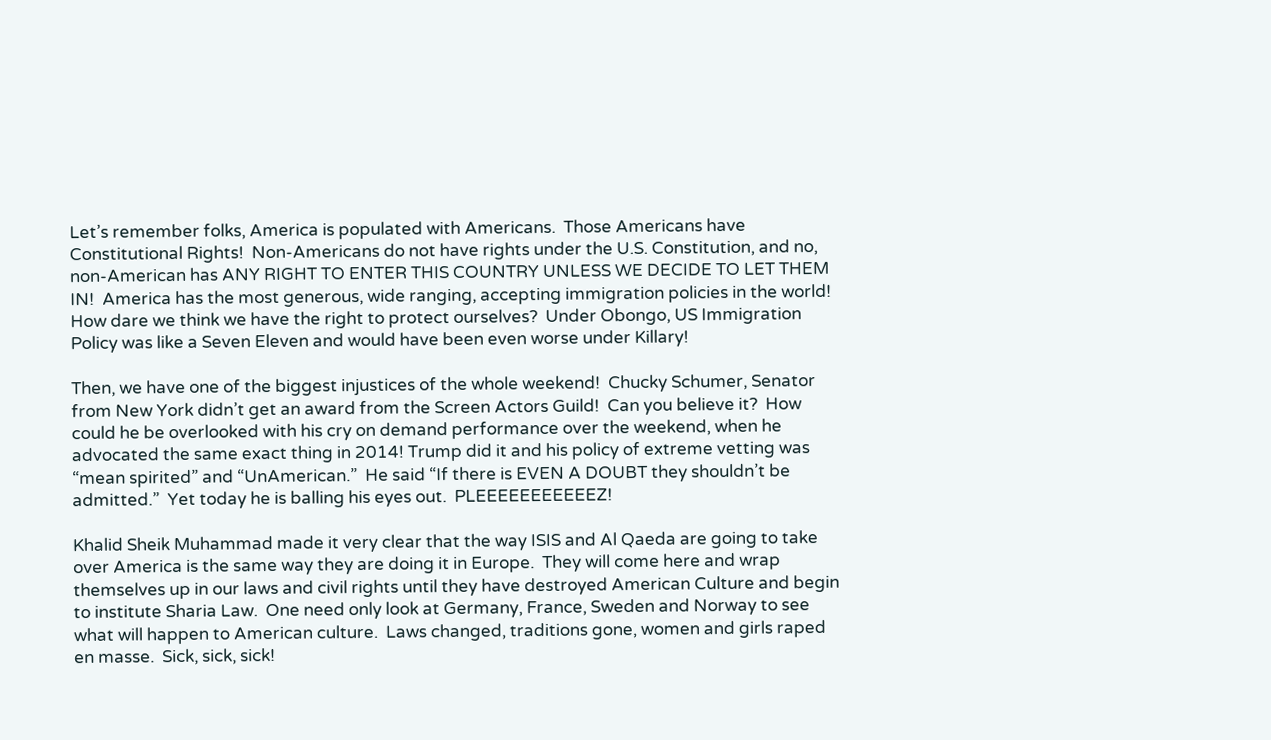Let’s remember folks, America is populated with Americans.  Those Americans have Constitutional Rights!  Non-Americans do not have rights under the U.S. Constitution, and no, non-American has ANY RIGHT TO ENTER THIS COUNTRY UNLESS WE DECIDE TO LET THEM IN!  America has the most generous, wide ranging, accepting immigration policies in the world!  How dare we think we have the right to protect ourselves?  Under Obongo, US Immigration Policy was like a Seven Eleven and would have been even worse under Killary!

Then, we have one of the biggest injustices of the whole weekend!  Chucky Schumer, Senator from New York didn’t get an award from the Screen Actors Guild!  Can you believe it?  How could he be overlooked with his cry on demand performance over the weekend, when he advocated the same exact thing in 2014! Trump did it and his policy of extreme vetting was “mean spirited” and “UnAmerican.”  He said “If there is EVEN A DOUBT they shouldn’t be admitted.”  Yet today he is balling his eyes out.  PLEEEEEEEEEEEZ!

Khalid Sheik Muhammad made it very clear that the way ISIS and Al Qaeda are going to take over America is the same way they are doing it in Europe.  They will come here and wrap themselves up in our laws and civil rights until they have destroyed American Culture and begin to institute Sharia Law.  One need only look at Germany, France, Sweden and Norway to see what will happen to American culture.  Laws changed, traditions gone, women and girls raped en masse.  Sick, sick, sick!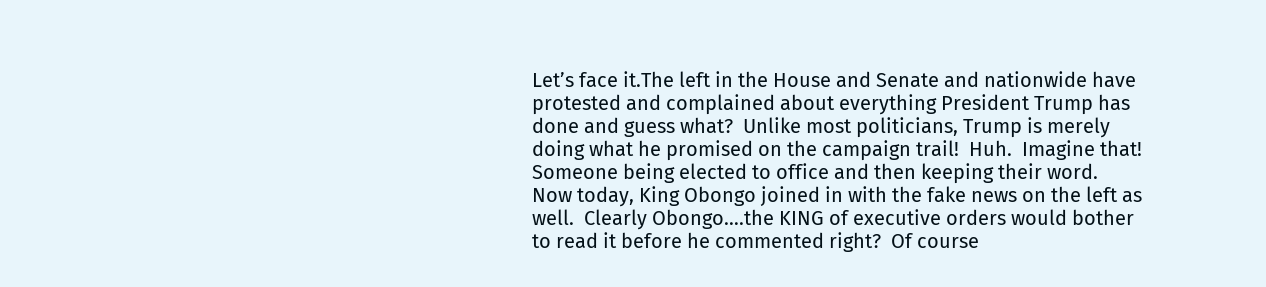Let’s face it.The left in the House and Senate and nationwide have protested and complained about everything President Trump has done and guess what?  Unlike most politicians, Trump is merely doing what he promised on the campaign trail!  Huh.  Imagine that!  Someone being elected to office and then keeping their word.  Now today, King Obongo joined in with the fake news on the left as well.  Clearly Obongo….the KING of executive orders would bother to read it before he commented right?  Of course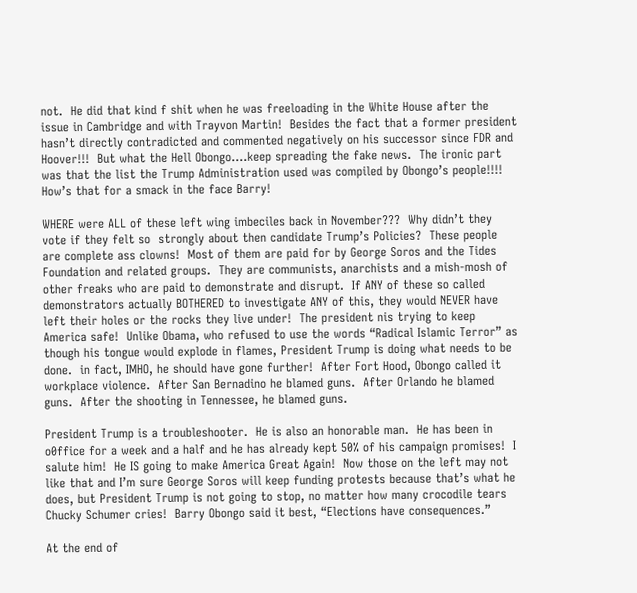not.  He did that kind f shit when he was freeloading in the White House after the issue in Cambridge and with Trayvon Martin!  Besides the fact that a former president hasn’t directly contradicted and commented negatively on his successor since FDR and Hoover!!!  But what the Hell Obongo….keep spreading the fake news.  The ironic part was that the list the Trump Administration used was compiled by Obongo’s people!!!!  How’s that for a smack in the face Barry!

WHERE were ALL of these left wing imbeciles back in November???  Why didn’t they vote if they felt so  strongly about then candidate Trump’s Policies?  These people are complete ass clowns!  Most of them are paid for by George Soros and the Tides Foundation and related groups.  They are communists, anarchists and a mish-mosh of other freaks who are paid to demonstrate and disrupt.  If ANY of these so called demonstrators actually BOTHERED to investigate ANY of this, they would NEVER have left their holes or the rocks they live under!  The president nis trying to keep America safe!  Unlike Obama, who refused to use the words “Radical Islamic Terror” as though his tongue would explode in flames, President Trump is doing what needs to be done.  in fact, IMHO, he should have gone further!  After Fort Hood, Obongo called it workplace violence.  After San Bernadino he blamed guns.  After Orlando he blamed guns.  After the shooting in Tennessee, he blamed guns.

President Trump is a troubleshooter.  He is also an honorable man.  He has been in o0ffice for a week and a half and he has already kept 50% of his campaign promises!  I salute him!  He IS going to make America Great Again!  Now those on the left may not like that and I’m sure George Soros will keep funding protests because that’s what he does, but President Trump is not going to stop, no matter how many crocodile tears Chucky Schumer cries!  Barry Obongo said it best, “Elections have consequences.”

At the end of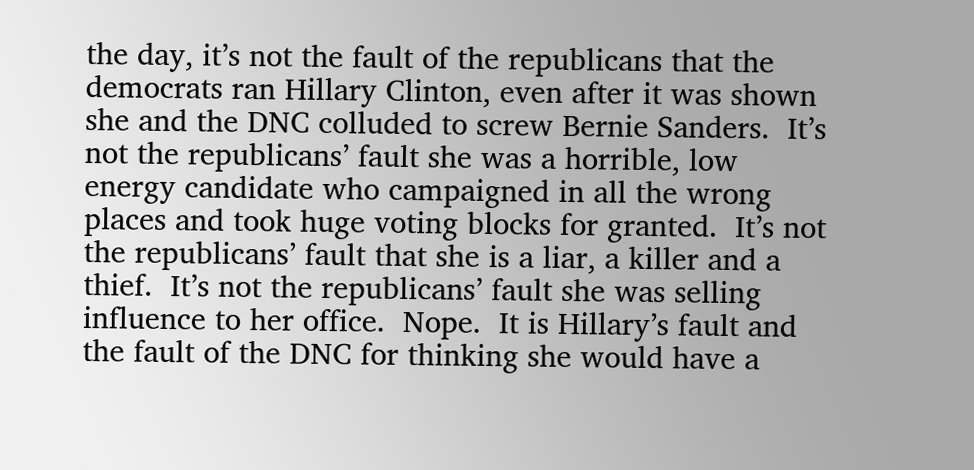the day, it’s not the fault of the republicans that the democrats ran Hillary Clinton, even after it was shown she and the DNC colluded to screw Bernie Sanders.  It’s not the republicans’ fault she was a horrible, low energy candidate who campaigned in all the wrong places and took huge voting blocks for granted.  It’s not the republicans’ fault that she is a liar, a killer and a thief.  It’s not the republicans’ fault she was selling influence to her office.  Nope.  It is Hillary’s fault and the fault of the DNC for thinking she would have a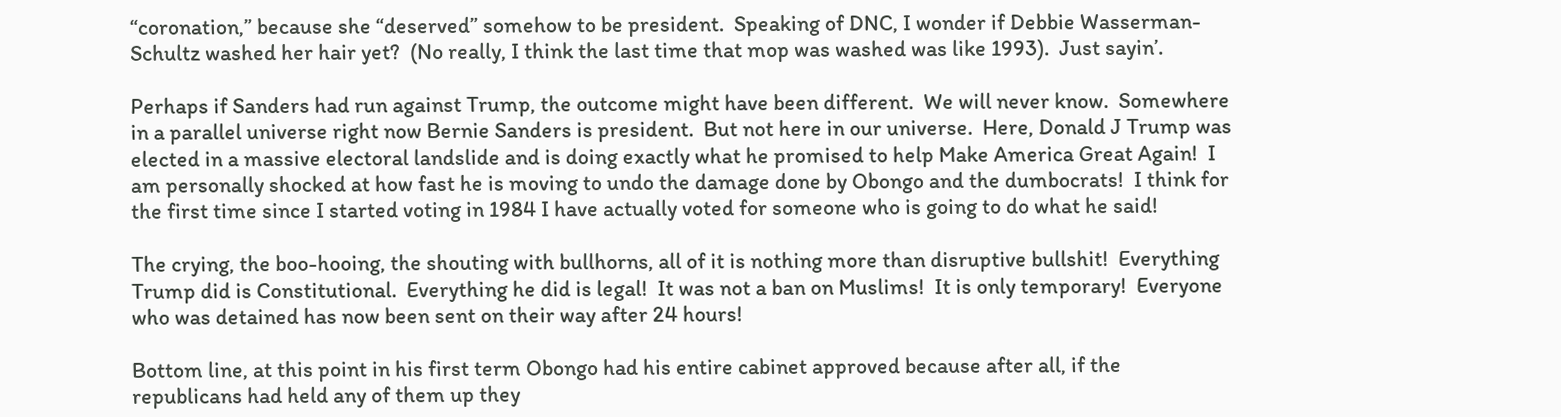“coronation,” because she “deserved” somehow to be president.  Speaking of DNC, I wonder if Debbie Wasserman-Schultz washed her hair yet?  (No really, I think the last time that mop was washed was like 1993).  Just sayin’.

Perhaps if Sanders had run against Trump, the outcome might have been different.  We will never know.  Somewhere in a parallel universe right now Bernie Sanders is president.  But not here in our universe.  Here, Donald J Trump was elected in a massive electoral landslide and is doing exactly what he promised to help Make America Great Again!  I am personally shocked at how fast he is moving to undo the damage done by Obongo and the dumbocrats!  I think for the first time since I started voting in 1984 I have actually voted for someone who is going to do what he said!

The crying, the boo-hooing, the shouting with bullhorns, all of it is nothing more than disruptive bullshit!  Everything Trump did is Constitutional.  Everything he did is legal!  It was not a ban on Muslims!  It is only temporary!  Everyone who was detained has now been sent on their way after 24 hours!

Bottom line, at this point in his first term Obongo had his entire cabinet approved because after all, if the republicans had held any of them up they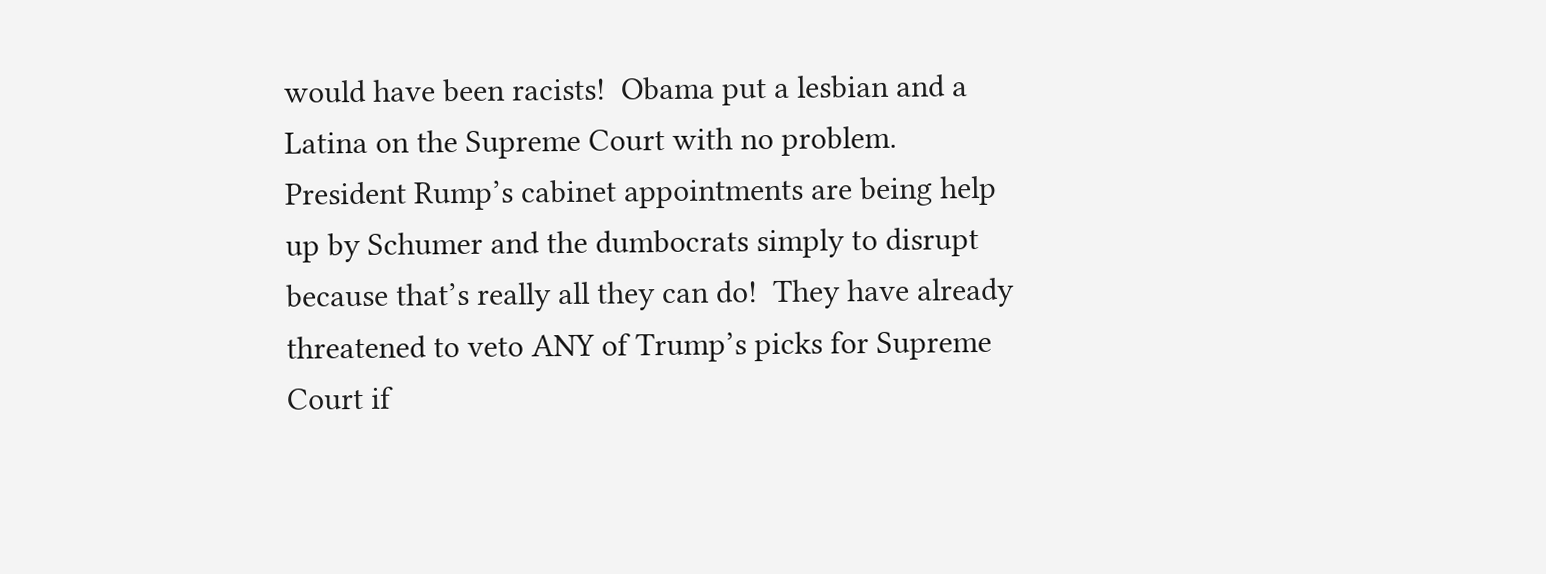would have been racists!  Obama put a lesbian and a Latina on the Supreme Court with no problem.  President Rump’s cabinet appointments are being help up by Schumer and the dumbocrats simply to disrupt because that’s really all they can do!  They have already threatened to veto ANY of Trump’s picks for Supreme Court if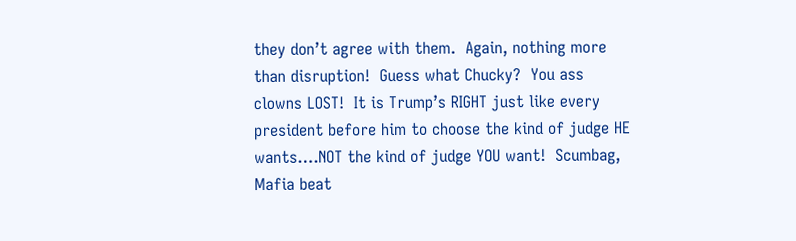they don’t agree with them.  Again, nothing more than disruption!  Guess what Chucky?  You ass clowns LOST!  It is Trump’s RIGHT just like every president before him to choose the kind of judge HE wants….NOT the kind of judge YOU want!  Scumbag, Mafia beat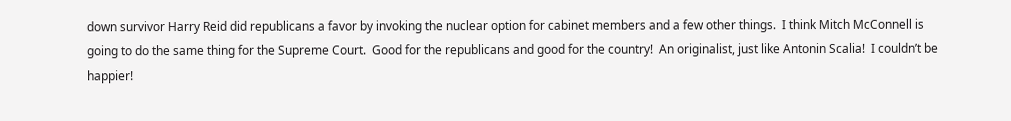down survivor Harry Reid did republicans a favor by invoking the nuclear option for cabinet members and a few other things.  I think Mitch McConnell is going to do the same thing for the Supreme Court.  Good for the republicans and good for the country!  An originalist, just like Antonin Scalia!  I couldn’t be happier!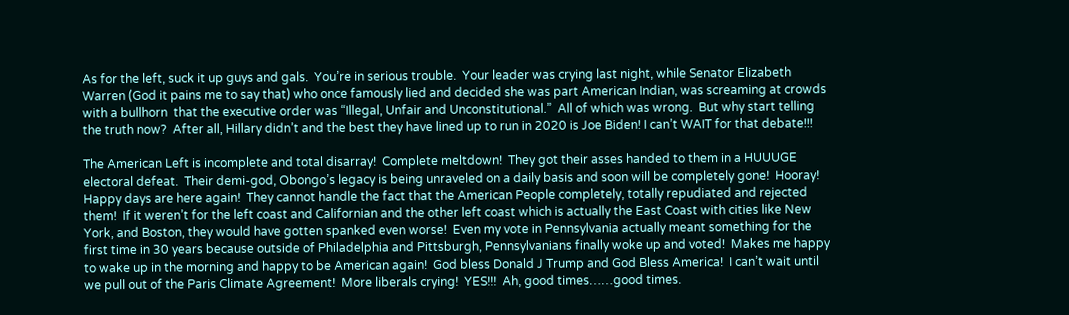As for the left, suck it up guys and gals.  You’re in serious trouble.  Your leader was crying last night, while Senator Elizabeth Warren (God it pains me to say that) who once famously lied and decided she was part American Indian, was screaming at crowds with a bullhorn  that the executive order was “Illegal, Unfair and Unconstitutional.”  All of which was wrong.  But why start telling the truth now?  After all, Hillary didn’t and the best they have lined up to run in 2020 is Joe Biden! I can’t WAIT for that debate!!!

The American Left is incomplete and total disarray!  Complete meltdown!  They got their asses handed to them in a HUUUGE electoral defeat.  Their demi-god, Obongo’s legacy is being unraveled on a daily basis and soon will be completely gone!  Hooray!  Happy days are here again!  They cannot handle the fact that the American People completely, totally repudiated and rejected them!  If it weren’t for the left coast and Californian and the other left coast which is actually the East Coast with cities like New York, and Boston, they would have gotten spanked even worse!  Even my vote in Pennsylvania actually meant something for the first time in 30 years because outside of Philadelphia and Pittsburgh, Pennsylvanians finally woke up and voted!  Makes me happy to wake up in the morning and happy to be American again!  God bless Donald J Trump and God Bless America!  I can’t wait until we pull out of the Paris Climate Agreement!  More liberals crying!  YES!!!  Ah, good times……good times.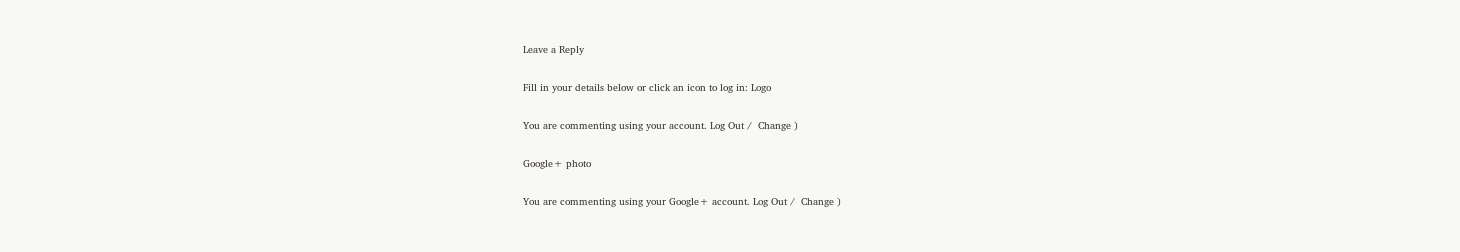Leave a Reply

Fill in your details below or click an icon to log in: Logo

You are commenting using your account. Log Out /  Change )

Google+ photo

You are commenting using your Google+ account. Log Out /  Change )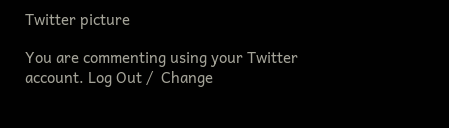Twitter picture

You are commenting using your Twitter account. Log Out /  Change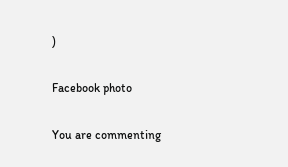)

Facebook photo

You are commenting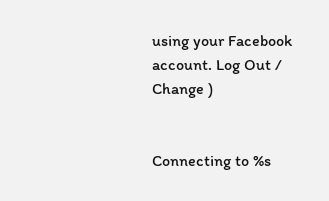using your Facebook account. Log Out /  Change )


Connecting to %s